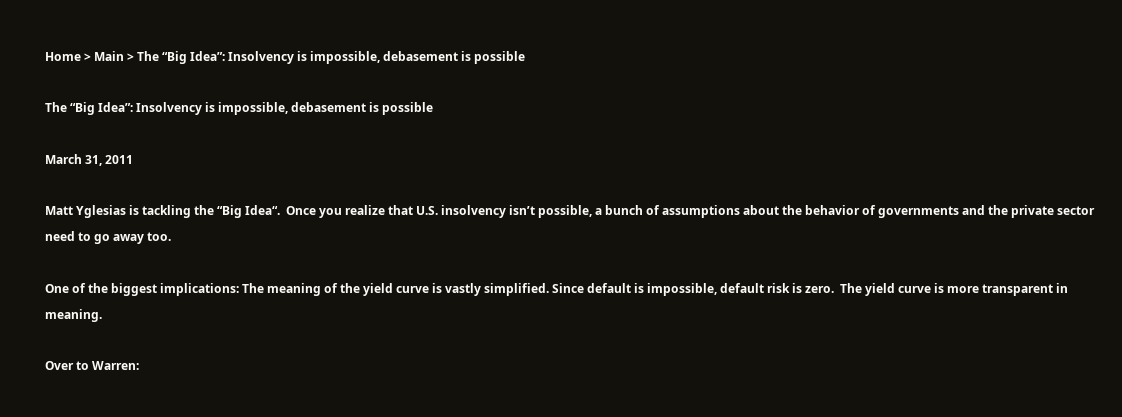Home > Main > The “Big Idea”: Insolvency is impossible, debasement is possible

The “Big Idea”: Insolvency is impossible, debasement is possible

March 31, 2011

Matt Yglesias is tackling the “Big Idea“.  Once you realize that U.S. insolvency isn’t possible, a bunch of assumptions about the behavior of governments and the private sector need to go away too.

One of the biggest implications: The meaning of the yield curve is vastly simplified. Since default is impossible, default risk is zero.  The yield curve is more transparent in meaning.

Over to Warren: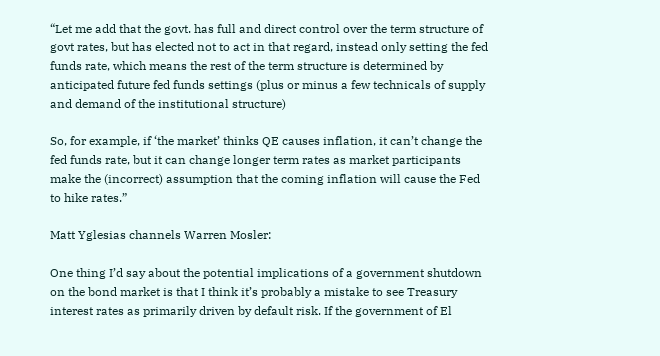“Let me add that the govt. has full and direct control over the term structure of govt rates, but has elected not to act in that regard, instead only setting the fed funds rate, which means the rest of the term structure is determined by anticipated future fed funds settings (plus or minus a few technicals of supply and demand of the institutional structure)

So, for example, if ‘the market’ thinks QE causes inflation, it can’t change the fed funds rate, but it can change longer term rates as market participants make the (incorrect) assumption that the coming inflation will cause the Fed to hike rates.”

Matt Yglesias channels Warren Mosler:

One thing I’d say about the potential implications of a government shutdown on the bond market is that I think it’s probably a mistake to see Treasury interest rates as primarily driven by default risk. If the government of El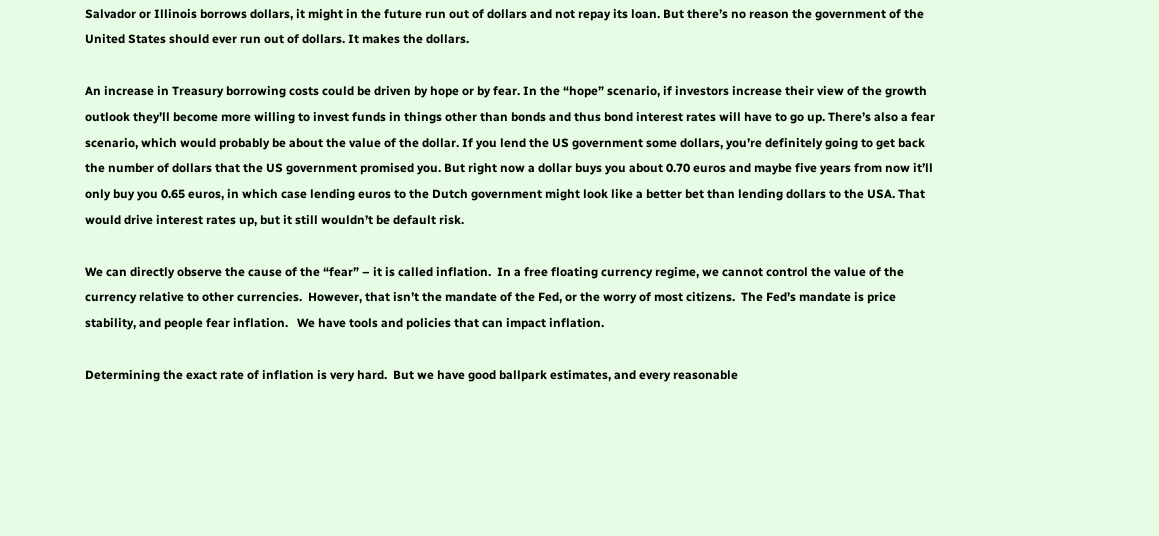Salvador or Illinois borrows dollars, it might in the future run out of dollars and not repay its loan. But there’s no reason the government of the United States should ever run out of dollars. It makes the dollars.

An increase in Treasury borrowing costs could be driven by hope or by fear. In the “hope” scenario, if investors increase their view of the growth outlook they’ll become more willing to invest funds in things other than bonds and thus bond interest rates will have to go up. There’s also a fear scenario, which would probably be about the value of the dollar. If you lend the US government some dollars, you’re definitely going to get back the number of dollars that the US government promised you. But right now a dollar buys you about 0.70 euros and maybe five years from now it’ll only buy you 0.65 euros, in which case lending euros to the Dutch government might look like a better bet than lending dollars to the USA. That would drive interest rates up, but it still wouldn’t be default risk.

We can directly observe the cause of the “fear” – it is called inflation.  In a free floating currency regime, we cannot control the value of the currency relative to other currencies.  However, that isn’t the mandate of the Fed, or the worry of most citizens.  The Fed’s mandate is price stability, and people fear inflation.   We have tools and policies that can impact inflation.

Determining the exact rate of inflation is very hard.  But we have good ballpark estimates, and every reasonable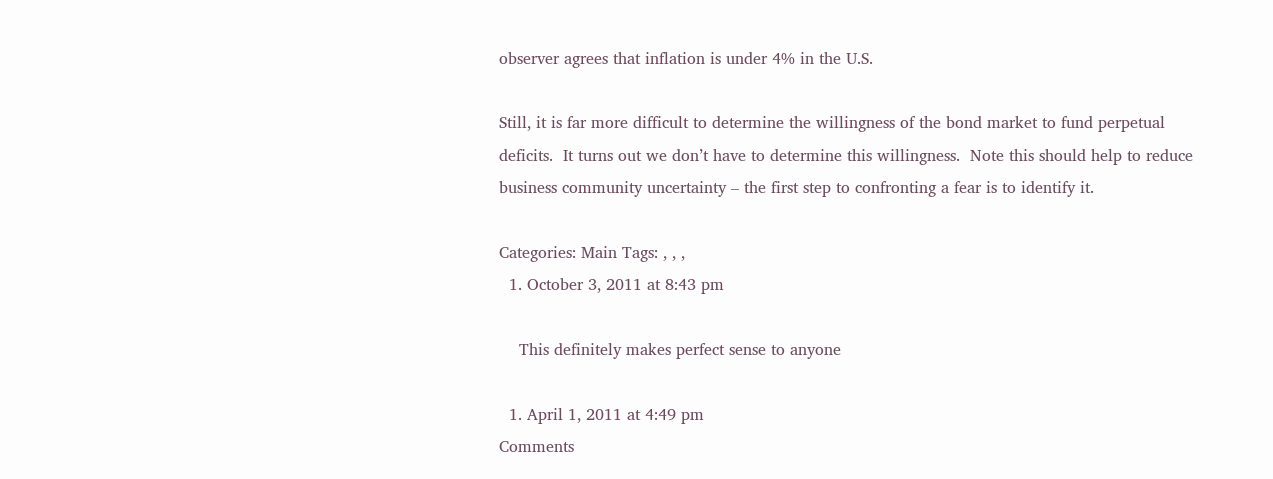observer agrees that inflation is under 4% in the U.S.

Still, it is far more difficult to determine the willingness of the bond market to fund perpetual deficits.  It turns out we don’t have to determine this willingness.  Note this should help to reduce business community uncertainty – the first step to confronting a fear is to identify it.

Categories: Main Tags: , , ,
  1. October 3, 2011 at 8:43 pm

    This definitely makes perfect sense to anyone

  1. April 1, 2011 at 4:49 pm
Comments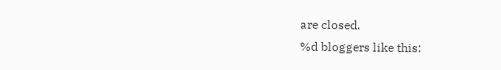are closed.
%d bloggers like this: